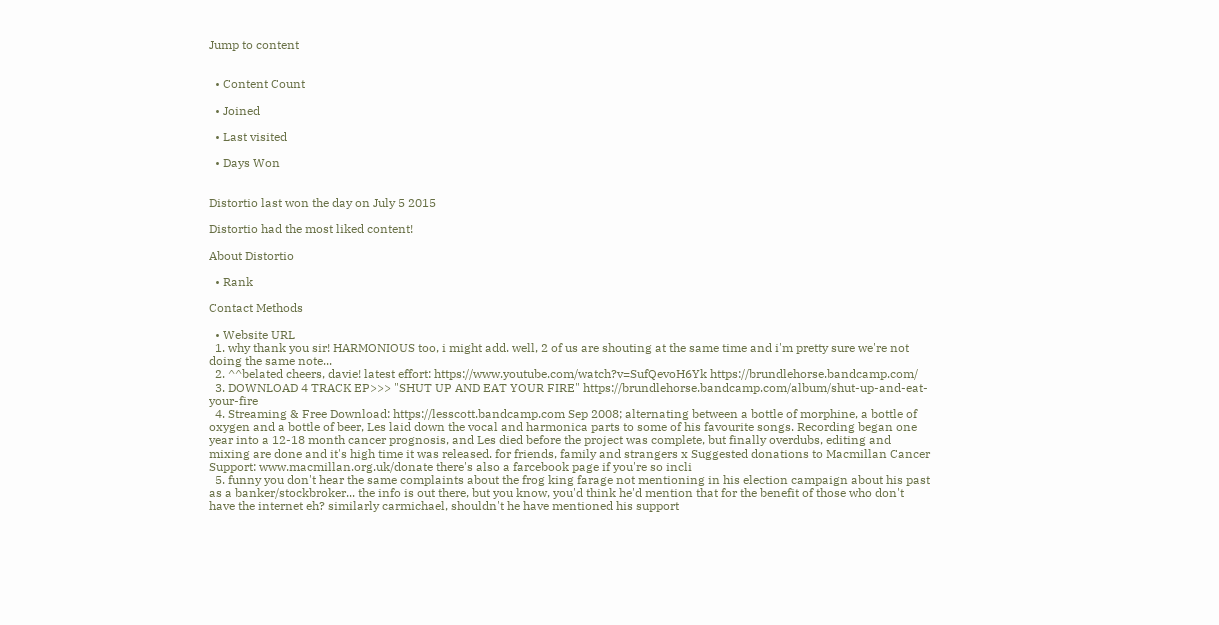Jump to content


  • Content Count

  • Joined

  • Last visited

  • Days Won


Distortio last won the day on July 5 2015

Distortio had the most liked content!

About Distortio

  • Rank

Contact Methods

  • Website URL
  1. why thank you sir! HARMONIOUS too, i might add. well, 2 of us are shouting at the same time and i'm pretty sure we're not doing the same note...
  2. ^^belated cheers, davie! latest effort: https://www.youtube.com/watch?v=SufQevoH6Yk https://brundlehorse.bandcamp.com/
  3. DOWNLOAD 4 TRACK EP>>> "SHUT UP AND EAT YOUR FIRE" https://brundlehorse.bandcamp.com/album/shut-up-and-eat-your-fire
  4. Streaming & Free Download: https://lesscott.bandcamp.com Sep 2008; alternating between a bottle of morphine, a bottle of oxygen and a bottle of beer, Les laid down the vocal and harmonica parts to some of his favourite songs. Recording began one year into a 12-18 month cancer prognosis, and Les died before the project was complete, but finally overdubs, editing and mixing are done and it's high time it was released. for friends, family and strangers x Suggested donations to Macmillan Cancer Support: www.macmillan.org.uk/donate there's also a farcebook page if you're so incli
  5. funny you don't hear the same complaints about the frog king farage not mentioning in his election campaign about his past as a banker/stockbroker... the info is out there, but you know, you'd think he'd mention that for the benefit of those who don't have the internet eh? similarly carmichael, shouldn't he have mentioned his support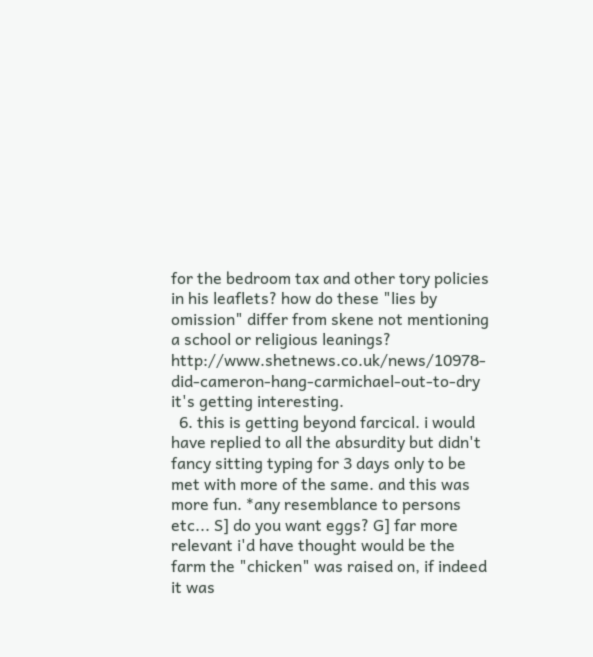for the bedroom tax and other tory policies in his leaflets? how do these "lies by omission" differ from skene not mentioning a school or religious leanings? http://www.shetnews.co.uk/news/10978-did-cameron-hang-carmichael-out-to-dry it's getting interesting.
  6. this is getting beyond farcical. i would have replied to all the absurdity but didn't fancy sitting typing for 3 days only to be met with more of the same. and this was more fun. *any resemblance to persons etc... S] do you want eggs? G] far more relevant i'd have thought would be the farm the "chicken" was raised on, if indeed it was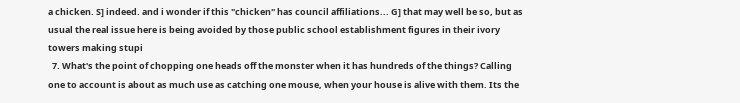a chicken. S] indeed. and i wonder if this "chicken" has council affiliations... G] that may well be so, but as usual the real issue here is being avoided by those public school establishment figures in their ivory towers making stupi
  7. What's the point of chopping one heads off the monster when it has hundreds of the things? Calling one to account is about as much use as catching one mouse, when your house is alive with them. Its the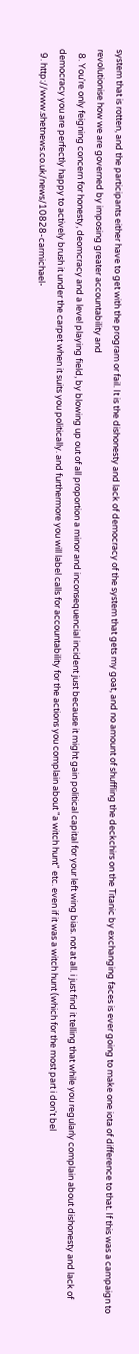system that is rotten, and the participants either have to get with the program or fail. It is the dishonesty and lack of democracy of the system that gets my goat, and no amount of shuffling the deckchirs on the Titanic by exchanging faces is ever going to make one iota of difference to that. If this was a campaign to revolutionise how we are governed by imposing greater accountability and
  8. You're only feigning concern for honesty, deomcracy and a level playing field, by blowing up out of all proportion a minor and inconsequencial incident just because it might gain political capital for your left wing bias. not at all. i just find it telling that while you regularly complain about dishonesty and lack of democracy you are perfectly happy to actively brush it under the carpet when it suits you politically. and furthermore you will label calls for accountability for the actions you complain about "a witch hunt" etc. even if it was a witch hunt (which for the most part i don't bel
  9. http://www.shetnews.co.uk/news/10828-carmichael-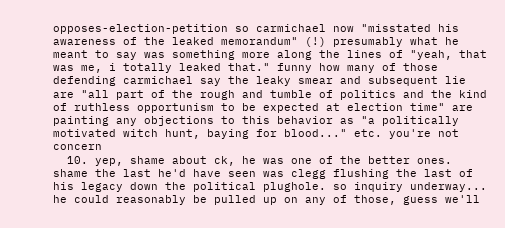opposes-election-petition so carmichael now "misstated his awareness of the leaked memorandum" (!) presumably what he meant to say was something more along the lines of "yeah, that was me, i totally leaked that." funny how many of those defending carmichael say the leaky smear and subsequent lie are "all part of the rough and tumble of politics and the kind of ruthless opportunism to be expected at election time" are painting any objections to this behavior as "a politically motivated witch hunt, baying for blood..." etc. you're not concern
  10. yep, shame about ck, he was one of the better ones. shame the last he'd have seen was clegg flushing the last of his legacy down the political plughole. so inquiry underway... he could reasonably be pulled up on any of those, guess we'll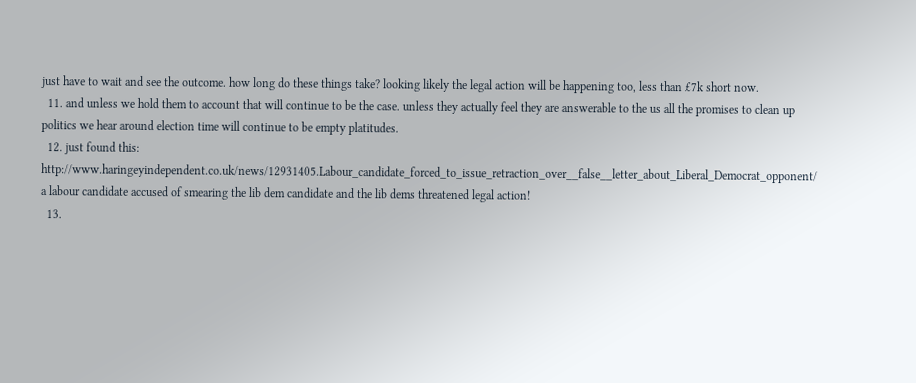just have to wait and see the outcome. how long do these things take? looking likely the legal action will be happening too, less than £7k short now.
  11. and unless we hold them to account that will continue to be the case. unless they actually feel they are answerable to the us all the promises to clean up politics we hear around election time will continue to be empty platitudes.
  12. just found this: http://www.haringeyindependent.co.uk/news/12931405.Labour_candidate_forced_to_issue_retraction_over__false__letter_about_Liberal_Democrat_opponent/ a labour candidate accused of smearing the lib dem candidate and the lib dems threatened legal action!
  13.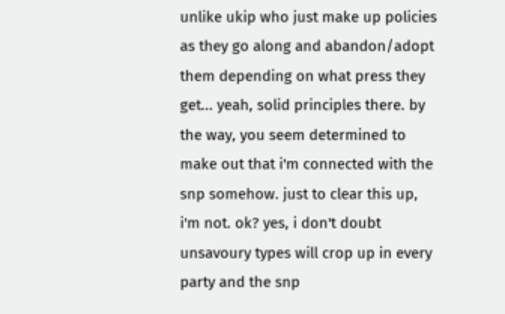unlike ukip who just make up policies as they go along and abandon/adopt them depending on what press they get... yeah, solid principles there. by the way, you seem determined to make out that i'm connected with the snp somehow. just to clear this up, i'm not. ok? yes, i don't doubt unsavoury types will crop up in every party and the snp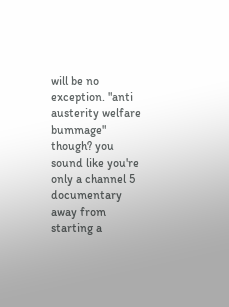will be no exception. "anti austerity welfare bummage" though? you sound like you're only a channel 5 documentary away from starting a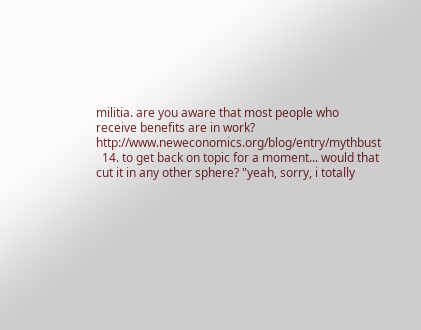militia. are you aware that most people who receive benefits are in work? http://www.neweconomics.org/blog/entry/mythbust
  14. to get back on topic for a moment... would that cut it in any other sphere? "yeah, sorry, i totally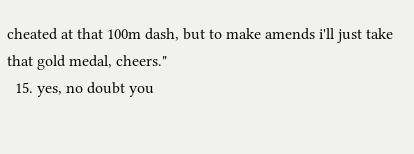cheated at that 100m dash, but to make amends i'll just take that gold medal, cheers."
  15. yes, no doubt you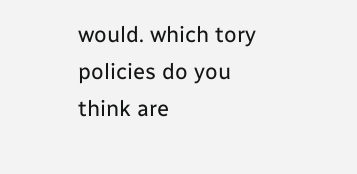would. which tory policies do you think are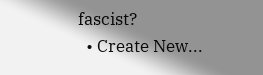fascist?
  • Create New...